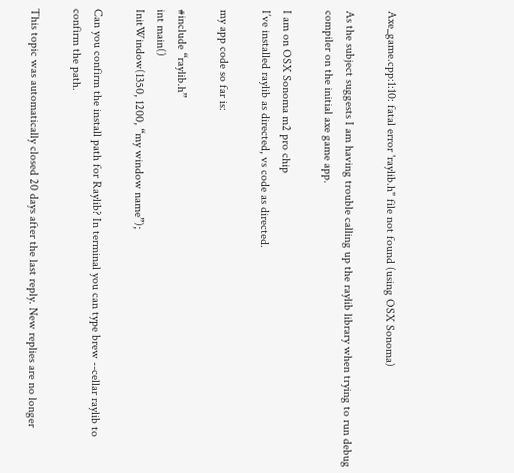Axe_game.cpp:1:10: fatal error 'raylib.h" file not found (using OSX Sonoma)

As the subject suggests I am having trouble calling up the raylib library when trying to run debug compiler on the initial axe game app.

I am on OSX Sonoma m2 pro chip
I’ve installed raylib as directed, vs code as directed.

my app code so far is:

#include “raylib.h”
int main()
InitWindow(1350, 1200, “my window name”);

Can you confirm the install path for Raylib? In terminal you can type brew --cellar raylib to confirm the path.

This topic was automatically closed 20 days after the last reply. New replies are no longer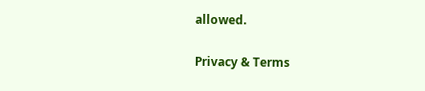allowed.

Privacy & Terms